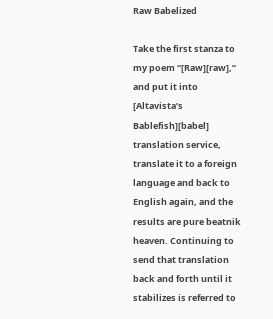Raw Babelized

Take the first stanza to my poem “[Raw][raw],” and put it into [Altavista’s Bablefish][babel] translation service, translate it to a foreign language and back to English again, and the results are pure beatnik heaven. Continuing to send that translation back and forth until it stabilizes is referred to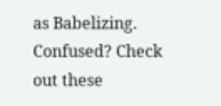as Babelizing. Confused? Check out these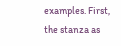examples. First, the stanza as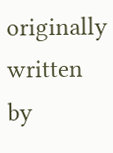originally written by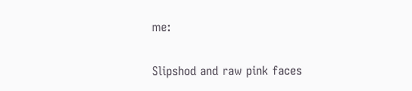me:

Slipshod and raw pink faces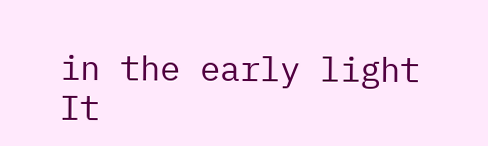in the early light It